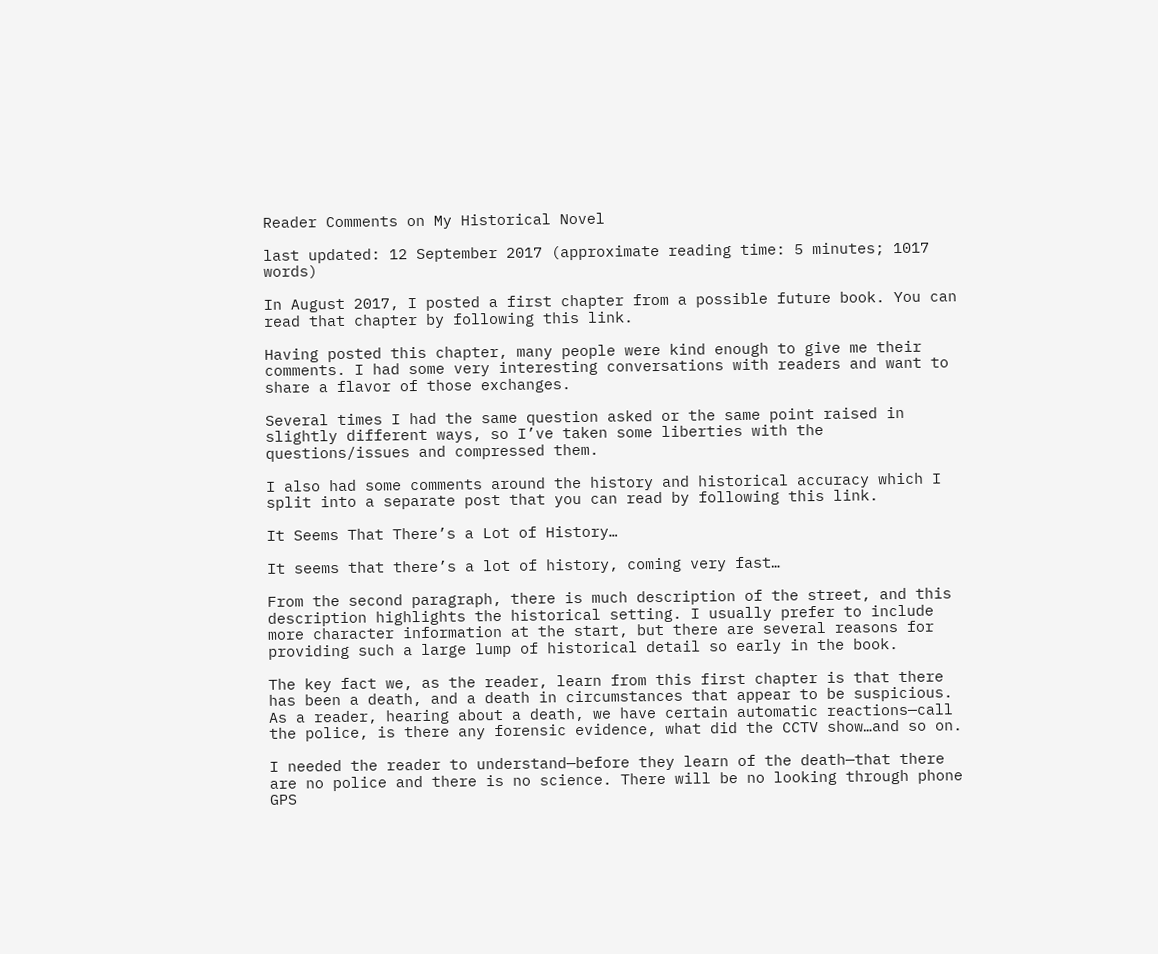Reader Comments on My Historical Novel

last updated: 12 September 2017 (approximate reading time: 5 minutes; 1017 words)

In August 2017, I posted a first chapter from a possible future book. You can read that chapter by following this link.

Having posted this chapter, many people were kind enough to give me their comments. I had some very interesting conversations with readers and want to share a flavor of those exchanges.

Several times I had the same question asked or the same point raised in slightly different ways, so I’ve taken some liberties with the questions/issues and compressed them.

I also had some comments around the history and historical accuracy which I split into a separate post that you can read by following this link.

It Seems That There’s a Lot of History…

It seems that there’s a lot of history, coming very fast…

From the second paragraph, there is much description of the street, and this description highlights the historical setting. I usually prefer to include more character information at the start, but there are several reasons for providing such a large lump of historical detail so early in the book.

The key fact we, as the reader, learn from this first chapter is that there has been a death, and a death in circumstances that appear to be suspicious. As a reader, hearing about a death, we have certain automatic reactions—call the police, is there any forensic evidence, what did the CCTV show…and so on.

I needed the reader to understand—before they learn of the death—that there are no police and there is no science. There will be no looking through phone GPS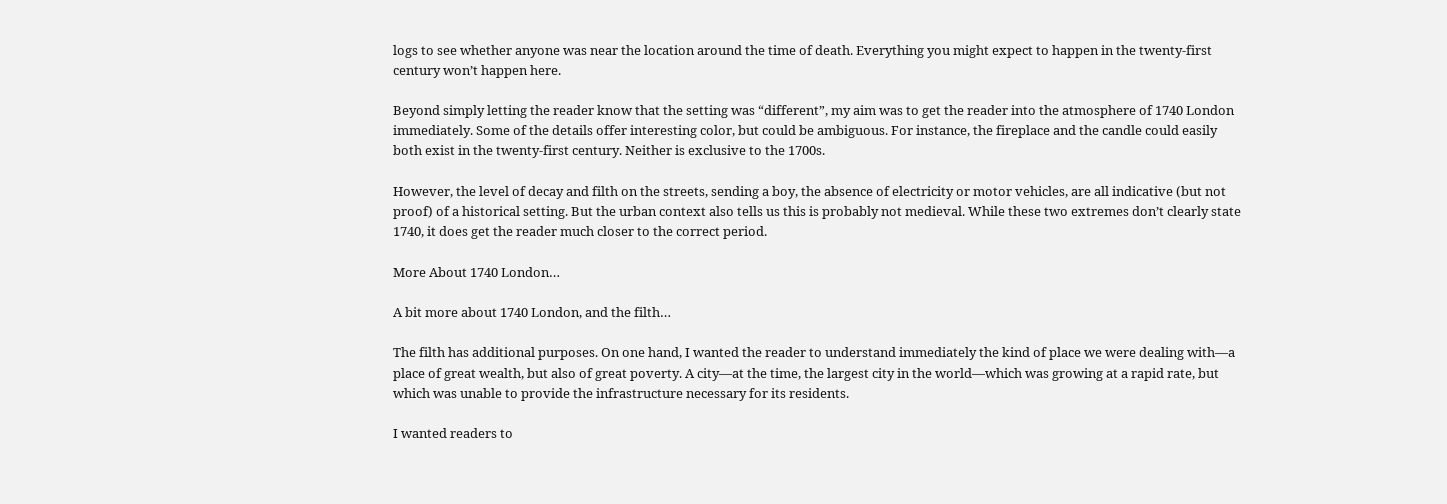logs to see whether anyone was near the location around the time of death. Everything you might expect to happen in the twenty-first century won’t happen here.

Beyond simply letting the reader know that the setting was “different”, my aim was to get the reader into the atmosphere of 1740 London immediately. Some of the details offer interesting color, but could be ambiguous. For instance, the fireplace and the candle could easily both exist in the twenty-first century. Neither is exclusive to the 1700s.

However, the level of decay and filth on the streets, sending a boy, the absence of electricity or motor vehicles, are all indicative (but not proof) of a historical setting. But the urban context also tells us this is probably not medieval. While these two extremes don’t clearly state 1740, it does get the reader much closer to the correct period.

More About 1740 London…

A bit more about 1740 London, and the filth…

The filth has additional purposes. On one hand, I wanted the reader to understand immediately the kind of place we were dealing with—a place of great wealth, but also of great poverty. A city—at the time, the largest city in the world—which was growing at a rapid rate, but which was unable to provide the infrastructure necessary for its residents.

I wanted readers to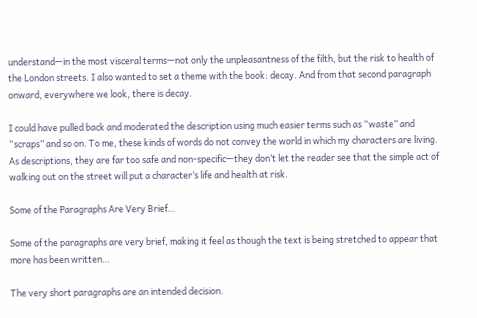understand—in the most visceral terms—not only the unpleasantness of the filth, but the risk to health of the London streets. I also wanted to set a theme with the book: decay. And from that second paragraph onward, everywhere we look, there is decay.

I could have pulled back and moderated the description using much easier terms such as “waste” and “scraps” and so on. To me, these kinds of words do not convey the world in which my characters are living. As descriptions, they are far too safe and non-specific—they don’t let the reader see that the simple act of walking out on the street will put a character’s life and health at risk.

Some of the Paragraphs Are Very Brief…

Some of the paragraphs are very brief, making it feel as though the text is being stretched to appear that more has been written…

The very short paragraphs are an intended decision.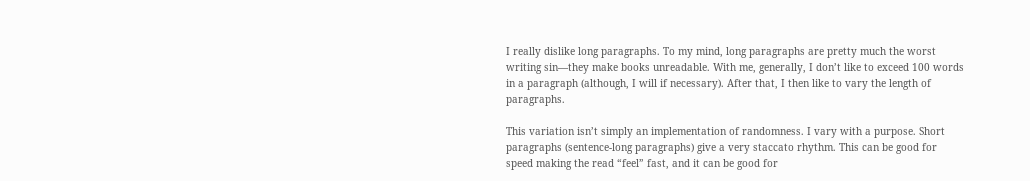I really dislike long paragraphs. To my mind, long paragraphs are pretty much the worst writing sin—they make books unreadable. With me, generally, I don’t like to exceed 100 words in a paragraph (although, I will if necessary). After that, I then like to vary the length of paragraphs.

This variation isn’t simply an implementation of randomness. I vary with a purpose. Short paragraphs (sentence-long paragraphs) give a very staccato rhythm. This can be good for speed making the read “feel” fast, and it can be good for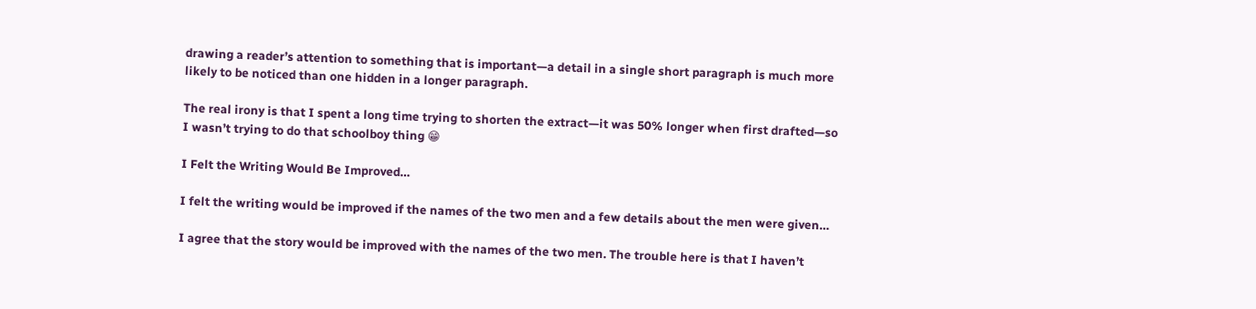drawing a reader’s attention to something that is important—a detail in a single short paragraph is much more likely to be noticed than one hidden in a longer paragraph.

The real irony is that I spent a long time trying to shorten the extract—it was 50% longer when first drafted—so I wasn’t trying to do that schoolboy thing 😁

I Felt the Writing Would Be Improved…

I felt the writing would be improved if the names of the two men and a few details about the men were given…

I agree that the story would be improved with the names of the two men. The trouble here is that I haven’t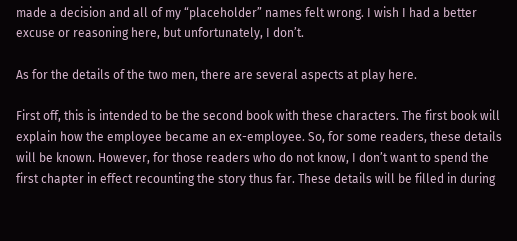made a decision and all of my “placeholder” names felt wrong. I wish I had a better excuse or reasoning here, but unfortunately, I don’t.

As for the details of the two men, there are several aspects at play here.

First off, this is intended to be the second book with these characters. The first book will explain how the employee became an ex-employee. So, for some readers, these details will be known. However, for those readers who do not know, I don’t want to spend the first chapter in effect recounting the story thus far. These details will be filled in during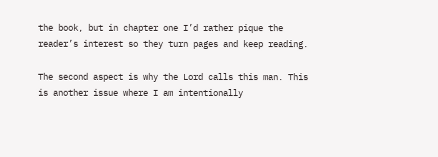the book, but in chapter one I’d rather pique the reader’s interest so they turn pages and keep reading.

The second aspect is why the Lord calls this man. This is another issue where I am intentionally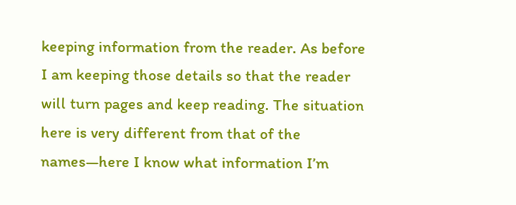keeping information from the reader. As before I am keeping those details so that the reader will turn pages and keep reading. The situation here is very different from that of the names—here I know what information I’m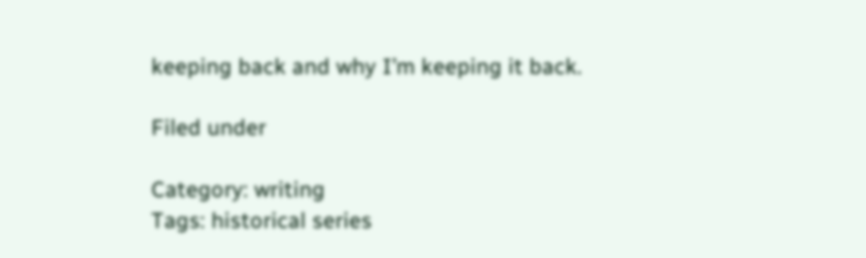keeping back and why I’m keeping it back.

Filed under

Category: writing
Tags: historical series